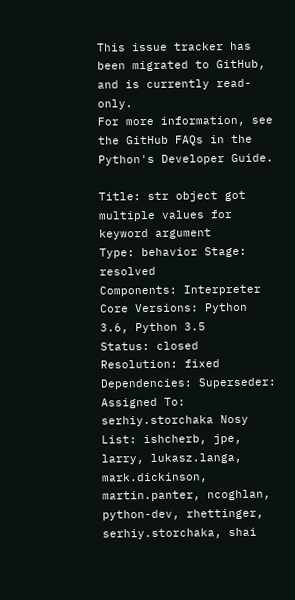This issue tracker has been migrated to GitHub, and is currently read-only.
For more information, see the GitHub FAQs in the Python's Developer Guide.

Title: str object got multiple values for keyword argument
Type: behavior Stage: resolved
Components: Interpreter Core Versions: Python 3.6, Python 3.5
Status: closed Resolution: fixed
Dependencies: Superseder:
Assigned To: serhiy.storchaka Nosy List: ishcherb, jpe, larry, lukasz.langa, mark.dickinson, martin.panter, ncoghlan, python-dev, rhettinger, serhiy.storchaka, shai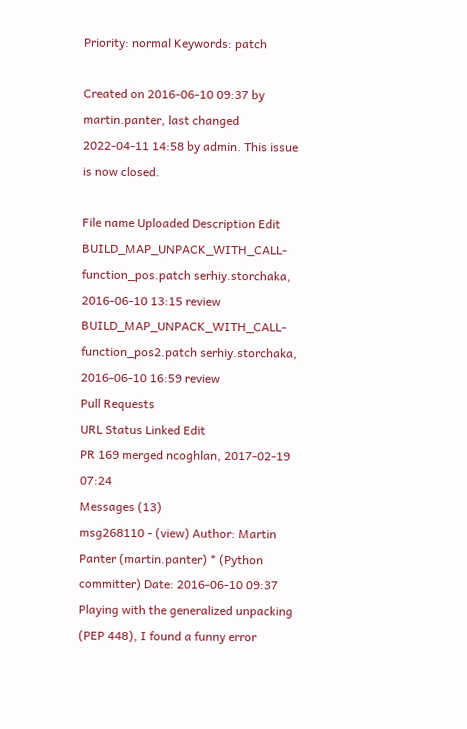Priority: normal Keywords: patch

Created on 2016-06-10 09:37 by martin.panter, last changed 2022-04-11 14:58 by admin. This issue is now closed.

File name Uploaded Description Edit
BUILD_MAP_UNPACK_WITH_CALL-function_pos.patch serhiy.storchaka, 2016-06-10 13:15 review
BUILD_MAP_UNPACK_WITH_CALL-function_pos2.patch serhiy.storchaka, 2016-06-10 16:59 review
Pull Requests
URL Status Linked Edit
PR 169 merged ncoghlan, 2017-02-19 07:24
Messages (13)
msg268110 - (view) Author: Martin Panter (martin.panter) * (Python committer) Date: 2016-06-10 09:37
Playing with the generalized unpacking (PEP 448), I found a funny error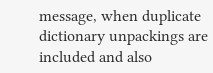message, when duplicate dictionary unpackings are included and also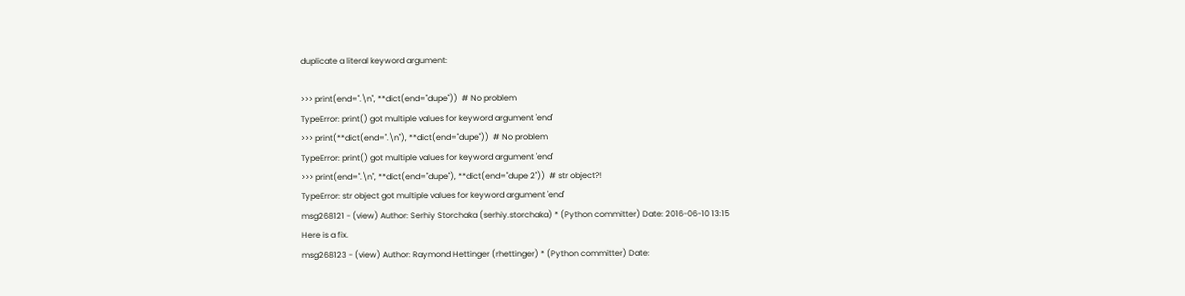duplicate a literal keyword argument:

>>> print(end=".\n", **dict(end="dupe"))  # No problem
TypeError: print() got multiple values for keyword argument 'end'
>>> print(**dict(end=".\n"), **dict(end="dupe"))  # No problem
TypeError: print() got multiple values for keyword argument 'end'
>>> print(end=".\n", **dict(end="dupe"), **dict(end="dupe 2"))  # str object?!
TypeError: str object got multiple values for keyword argument 'end'
msg268121 - (view) Author: Serhiy Storchaka (serhiy.storchaka) * (Python committer) Date: 2016-06-10 13:15
Here is a fix.
msg268123 - (view) Author: Raymond Hettinger (rhettinger) * (Python committer) Date: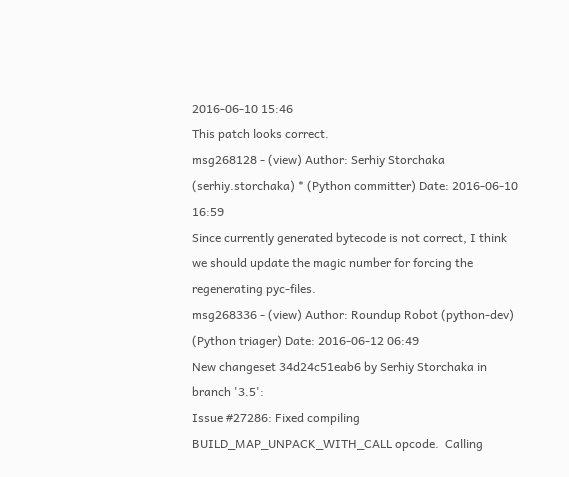2016-06-10 15:46
This patch looks correct.
msg268128 - (view) Author: Serhiy Storchaka (serhiy.storchaka) * (Python committer) Date: 2016-06-10 16:59
Since currently generated bytecode is not correct, I think we should update the magic number for forcing the regenerating pyc-files.
msg268336 - (view) Author: Roundup Robot (python-dev) (Python triager) Date: 2016-06-12 06:49
New changeset 34d24c51eab6 by Serhiy Storchaka in branch '3.5':
Issue #27286: Fixed compiling BUILD_MAP_UNPACK_WITH_CALL opcode.  Calling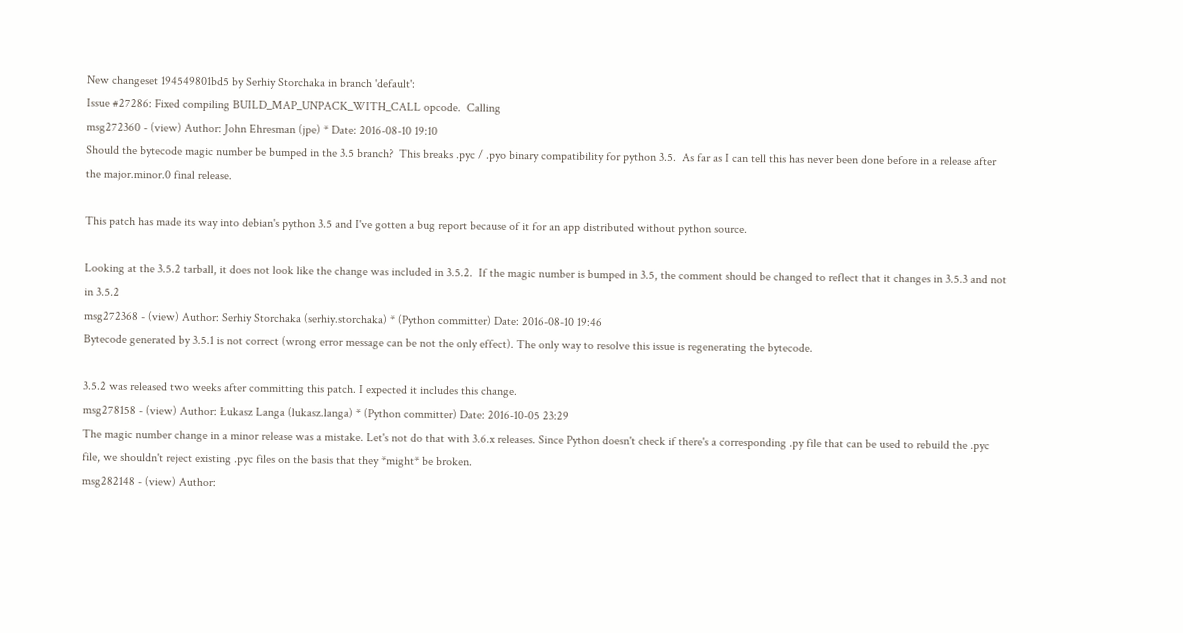New changeset 194549801bd5 by Serhiy Storchaka in branch 'default':
Issue #27286: Fixed compiling BUILD_MAP_UNPACK_WITH_CALL opcode.  Calling
msg272360 - (view) Author: John Ehresman (jpe) * Date: 2016-08-10 19:10
Should the bytecode magic number be bumped in the 3.5 branch?  This breaks .pyc / .pyo binary compatibility for python 3.5.  As far as I can tell this has never been done before in a release after the major.minor.0 final release.

This patch has made its way into debian's python 3.5 and I've gotten a bug report because of it for an app distributed without python source.

Looking at the 3.5.2 tarball, it does not look like the change was included in 3.5.2.  If the magic number is bumped in 3.5, the comment should be changed to reflect that it changes in 3.5.3 and not in 3.5.2
msg272368 - (view) Author: Serhiy Storchaka (serhiy.storchaka) * (Python committer) Date: 2016-08-10 19:46
Bytecode generated by 3.5.1 is not correct (wrong error message can be not the only effect). The only way to resolve this issue is regenerating the bytecode.

3.5.2 was released two weeks after committing this patch. I expected it includes this change.
msg278158 - (view) Author: Łukasz Langa (lukasz.langa) * (Python committer) Date: 2016-10-05 23:29
The magic number change in a minor release was a mistake. Let's not do that with 3.6.x releases. Since Python doesn't check if there's a corresponding .py file that can be used to rebuild the .pyc file, we shouldn't reject existing .pyc files on the basis that they *might* be broken.
msg282148 - (view) Author: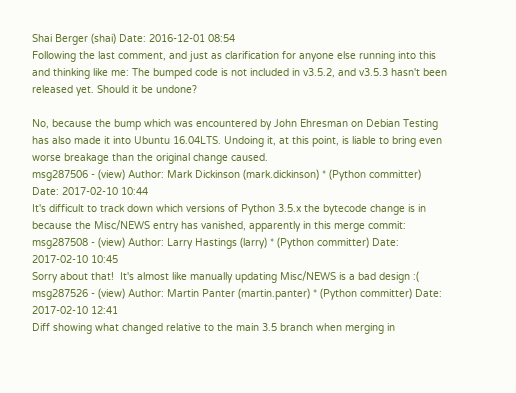Shai Berger (shai) Date: 2016-12-01 08:54
Following the last comment, and just as clarification for anyone else running into this and thinking like me: The bumped code is not included in v3.5.2, and v3.5.3 hasn't been released yet. Should it be undone?

No, because the bump which was encountered by John Ehresman on Debian Testing has also made it into Ubuntu 16.04LTS. Undoing it, at this point, is liable to bring even worse breakage than the original change caused.
msg287506 - (view) Author: Mark Dickinson (mark.dickinson) * (Python committer) Date: 2017-02-10 10:44
It's difficult to track down which versions of Python 3.5.x the bytecode change is in because the Misc/NEWS entry has vanished, apparently in this merge commit:
msg287508 - (view) Author: Larry Hastings (larry) * (Python committer) Date: 2017-02-10 10:45
Sorry about that!  It's almost like manually updating Misc/NEWS is a bad design :(
msg287526 - (view) Author: Martin Panter (martin.panter) * (Python committer) Date: 2017-02-10 12:41
Diff showing what changed relative to the main 3.5 branch when merging in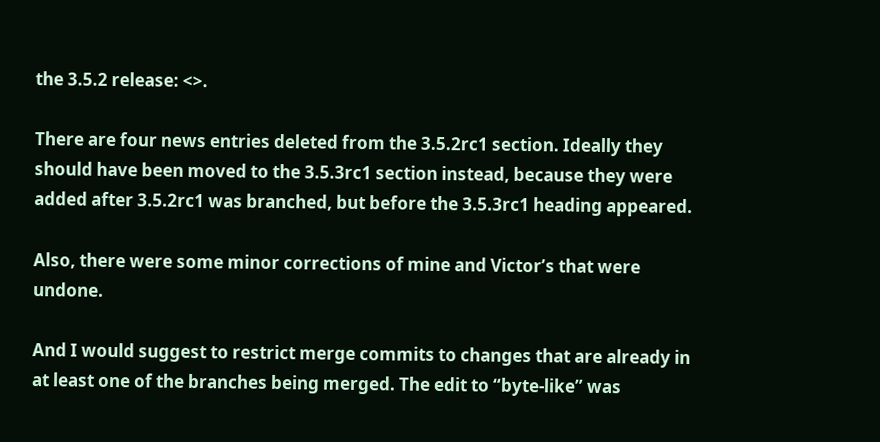the 3.5.2 release: <>.

There are four news entries deleted from the 3.5.2rc1 section. Ideally they should have been moved to the 3.5.3rc1 section instead, because they were added after 3.5.2rc1 was branched, but before the 3.5.3rc1 heading appeared.

Also, there were some minor corrections of mine and Victor’s that were undone.

And I would suggest to restrict merge commits to changes that are already in at least one of the branches being merged. The edit to “byte-like” was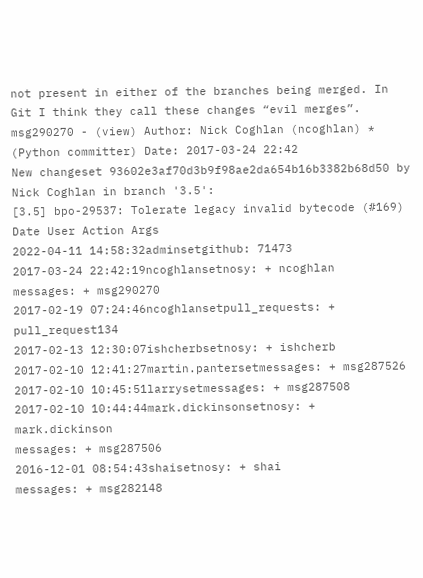not present in either of the branches being merged. In Git I think they call these changes “evil merges”.
msg290270 - (view) Author: Nick Coghlan (ncoghlan) * (Python committer) Date: 2017-03-24 22:42
New changeset 93602e3af70d3b9f98ae2da654b16b3382b68d50 by Nick Coghlan in branch '3.5':
[3.5] bpo-29537: Tolerate legacy invalid bytecode (#169)
Date User Action Args
2022-04-11 14:58:32adminsetgithub: 71473
2017-03-24 22:42:19ncoghlansetnosy: + ncoghlan
messages: + msg290270
2017-02-19 07:24:46ncoghlansetpull_requests: + pull_request134
2017-02-13 12:30:07ishcherbsetnosy: + ishcherb
2017-02-10 12:41:27martin.pantersetmessages: + msg287526
2017-02-10 10:45:51larrysetmessages: + msg287508
2017-02-10 10:44:44mark.dickinsonsetnosy: + mark.dickinson
messages: + msg287506
2016-12-01 08:54:43shaisetnosy: + shai
messages: + msg282148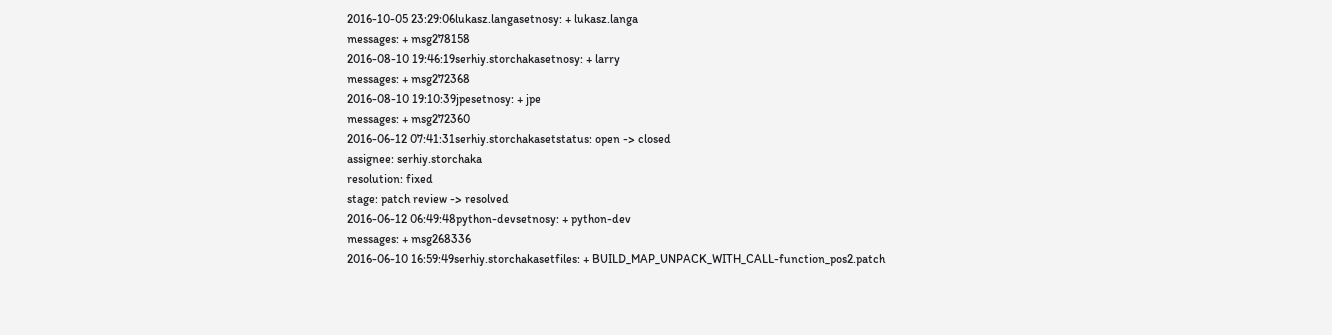2016-10-05 23:29:06lukasz.langasetnosy: + lukasz.langa
messages: + msg278158
2016-08-10 19:46:19serhiy.storchakasetnosy: + larry
messages: + msg272368
2016-08-10 19:10:39jpesetnosy: + jpe
messages: + msg272360
2016-06-12 07:41:31serhiy.storchakasetstatus: open -> closed
assignee: serhiy.storchaka
resolution: fixed
stage: patch review -> resolved
2016-06-12 06:49:48python-devsetnosy: + python-dev
messages: + msg268336
2016-06-10 16:59:49serhiy.storchakasetfiles: + BUILD_MAP_UNPACK_WITH_CALL-function_pos2.patch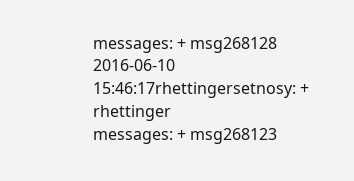messages: + msg268128
2016-06-10 15:46:17rhettingersetnosy: + rhettinger
messages: + msg268123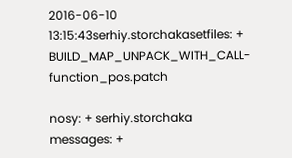2016-06-10 13:15:43serhiy.storchakasetfiles: + BUILD_MAP_UNPACK_WITH_CALL-function_pos.patch

nosy: + serhiy.storchaka
messages: +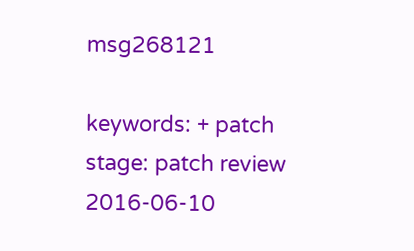msg268121

keywords: + patch
stage: patch review
2016-06-10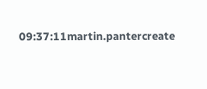09:37:11martin.pantercreate